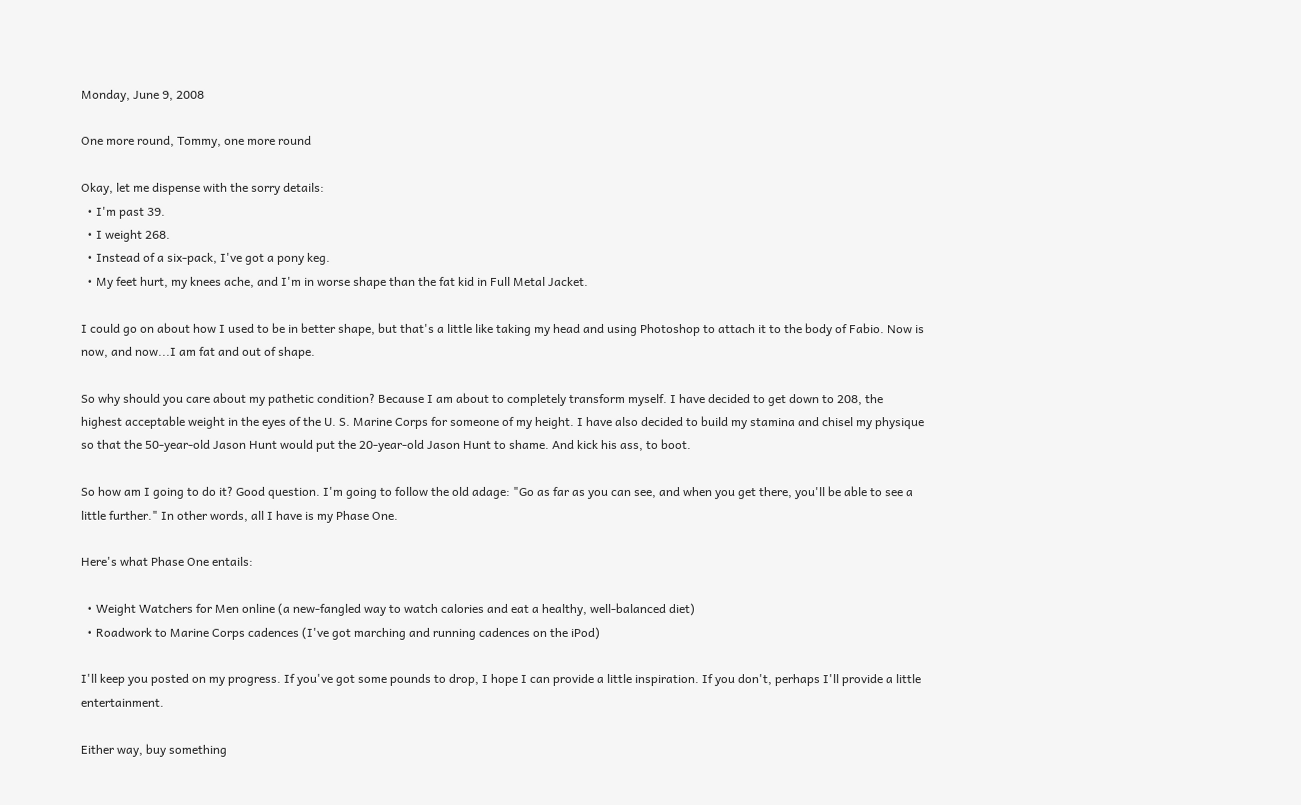Monday, June 9, 2008

One more round, Tommy, one more round

Okay, let me dispense with the sorry details:
  • I'm past 39.
  • I weight 268.
  • Instead of a six-pack, I've got a pony keg.
  • My feet hurt, my knees ache, and I'm in worse shape than the fat kid in Full Metal Jacket.

I could go on about how I used to be in better shape, but that's a little like taking my head and using Photoshop to attach it to the body of Fabio. Now is now, and now...I am fat and out of shape.

So why should you care about my pathetic condition? Because I am about to completely transform myself. I have decided to get down to 208, the highest acceptable weight in the eyes of the U. S. Marine Corps for someone of my height. I have also decided to build my stamina and chisel my physique so that the 50-year-old Jason Hunt would put the 20-year-old Jason Hunt to shame. And kick his ass, to boot.

So how am I going to do it? Good question. I'm going to follow the old adage: "Go as far as you can see, and when you get there, you'll be able to see a little further." In other words, all I have is my Phase One.

Here's what Phase One entails:

  • Weight Watchers for Men online (a new-fangled way to watch calories and eat a healthy, well-balanced diet)
  • Roadwork to Marine Corps cadences (I've got marching and running cadences on the iPod)

I'll keep you posted on my progress. If you've got some pounds to drop, I hope I can provide a little inspiration. If you don't, perhaps I'll provide a little entertainment.

Either way, buy something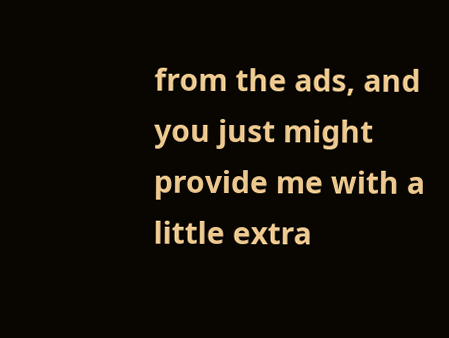from the ads, and you just might provide me with a little extra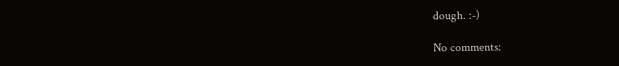dough. :-)

No comments: